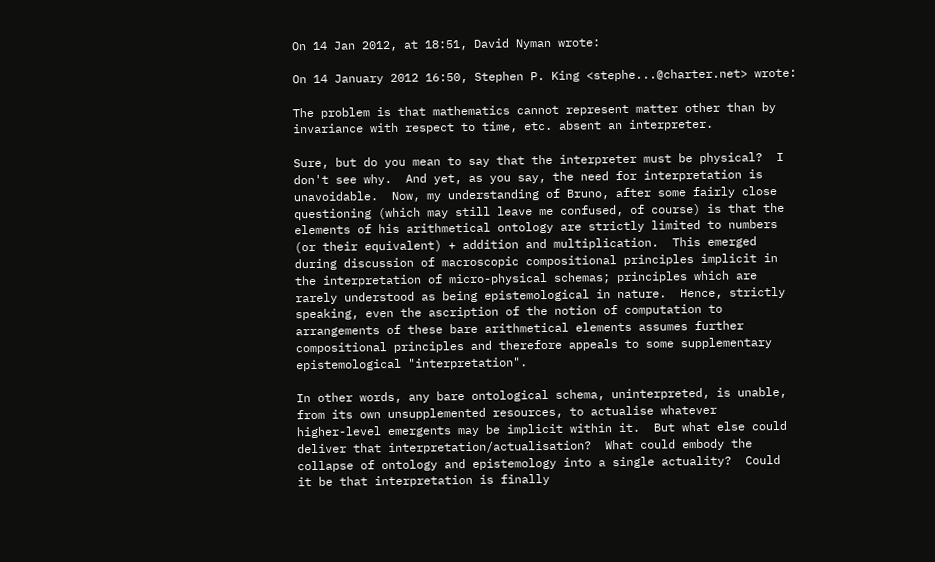On 14 Jan 2012, at 18:51, David Nyman wrote:

On 14 January 2012 16:50, Stephen P. King <stephe...@charter.net> wrote:

The problem is that mathematics cannot represent matter other than by
invariance with respect to time, etc. absent an interpreter.

Sure, but do you mean to say that the interpreter must be physical?  I
don't see why.  And yet, as you say, the need for interpretation is
unavoidable.  Now, my understanding of Bruno, after some fairly close
questioning (which may still leave me confused, of course) is that the
elements of his arithmetical ontology are strictly limited to numbers
(or their equivalent) + addition and multiplication.  This emerged
during discussion of macroscopic compositional principles implicit in
the interpretation of micro-physical schemas; principles which are
rarely understood as being epistemological in nature.  Hence, strictly
speaking, even the ascription of the notion of computation to
arrangements of these bare arithmetical elements assumes further
compositional principles and therefore appeals to some supplementary
epistemological "interpretation".

In other words, any bare ontological schema, uninterpreted, is unable,
from its own unsupplemented resources, to actualise whatever
higher-level emergents may be implicit within it.  But what else could
deliver that interpretation/actualisation?  What could embody the
collapse of ontology and epistemology into a single actuality?  Could
it be that interpretation is finally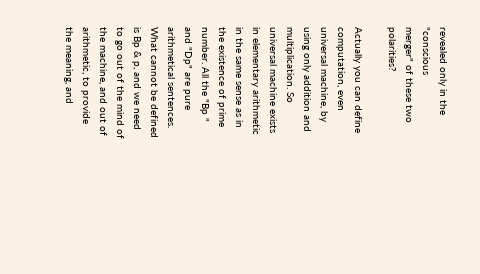revealed only in the "conscious
merger" of these two polarities?

Actually you can define computation, even universal machine, by using only addition and multiplication. So universal machine exists in elementary arithmetic in the same sense as in the existence of prime number. All the "Bp " and "Dp" are pure arithmetical sentences. What cannot be defined is Bp & p, and we need to go out of the mind of the machine, and out of arithmetic, to provide the meaning, and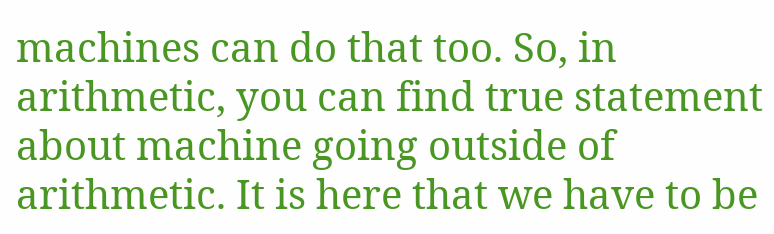machines can do that too. So, in arithmetic, you can find true statement about machine going outside of arithmetic. It is here that we have to be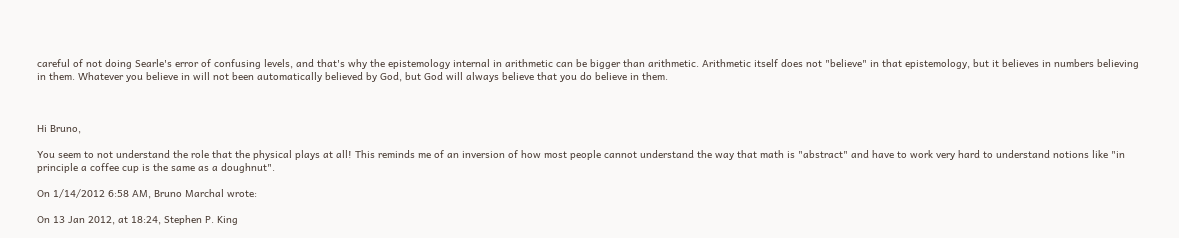careful of not doing Searle's error of confusing levels, and that's why the epistemology internal in arithmetic can be bigger than arithmetic. Arithmetic itself does not "believe" in that epistemology, but it believes in numbers believing in them. Whatever you believe in will not been automatically believed by God, but God will always believe that you do believe in them.



Hi Bruno,

You seem to not understand the role that the physical plays at all! This reminds me of an inversion of how most people cannot understand the way that math is "abstract" and have to work very hard to understand notions like "in
principle a coffee cup is the same as a doughnut".

On 1/14/2012 6:58 AM, Bruno Marchal wrote:

On 13 Jan 2012, at 18:24, Stephen P. King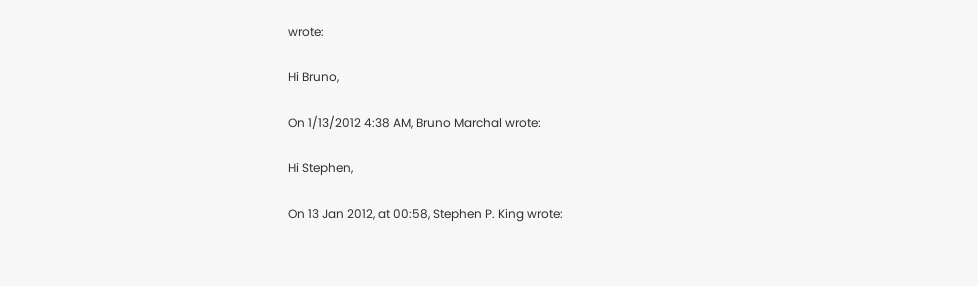wrote:

Hi Bruno,

On 1/13/2012 4:38 AM, Bruno Marchal wrote:

Hi Stephen,

On 13 Jan 2012, at 00:58, Stephen P. King wrote: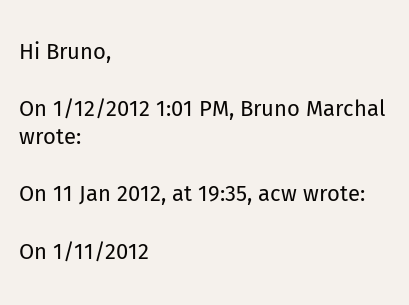Hi Bruno,

On 1/12/2012 1:01 PM, Bruno Marchal wrote:

On 11 Jan 2012, at 19:35, acw wrote:

On 1/11/2012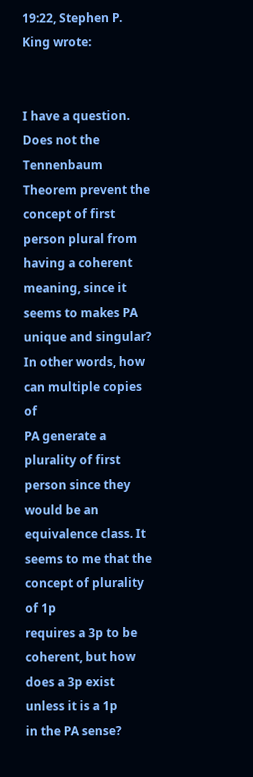19:22, Stephen P. King wrote:


I have a question. Does not the Tennenbaum Theorem prevent the concept of first person plural from having a coherent meaning, since it seems to makes PA unique and singular? In other words, how can multiple copies of
PA generate a plurality of first person since they would be an
equivalence class. It seems to me that the concept of plurality of 1p
requires a 3p to be coherent, but how does a 3p exist unless it is a 1p
in the PA sense?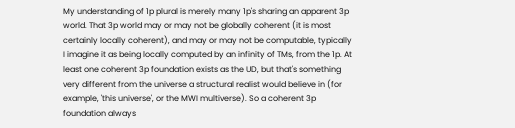My understanding of 1p plural is merely many 1p's sharing an apparent 3p
world. That 3p world may or may not be globally coherent (it is most
certainly locally coherent), and may or may not be computable, typically I imagine it as being locally computed by an infinity of TMs, from the 1p. At least one coherent 3p foundation exists as the UD, but that's something very different from the universe a structural realist would believe in (for
example, 'this universe', or the MWI multiverse). So a coherent 3p
foundation always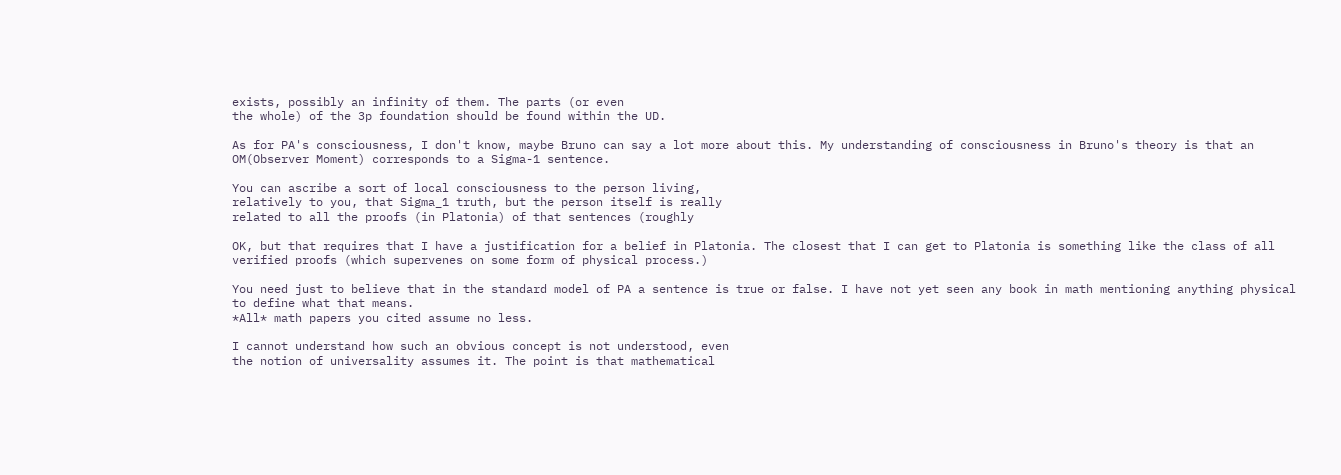exists, possibly an infinity of them. The parts (or even
the whole) of the 3p foundation should be found within the UD.

As for PA's consciousness, I don't know, maybe Bruno can say a lot more about this. My understanding of consciousness in Bruno's theory is that an
OM(Observer Moment) corresponds to a Sigma-1 sentence.

You can ascribe a sort of local consciousness to the person living,
relatively to you, that Sigma_1 truth, but the person itself is really
related to all the proofs (in Platonia) of that sentences (roughly

OK, but that requires that I have a justification for a belief in Platonia. The closest that I can get to Platonia is something like the class of all
verified proofs (which supervenes on some form of physical process.)

You need just to believe that in the standard model of PA a sentence is true or false. I have not yet seen any book in math mentioning anything physical
to define what that means.
*All* math papers you cited assume no less.

I cannot understand how such an obvious concept is not understood, even
the notion of universality assumes it. The point is that mathematical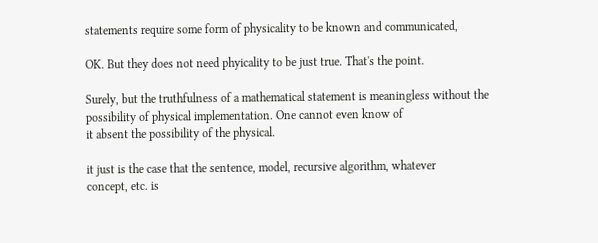statements require some form of physicality to be known and communicated,

OK. But they does not need phyicality to be just true. That's the point.

Surely, but the truthfulness of a mathematical statement is meaningless without the possibility of physical implementation. One cannot even know of
it absent the possibility of the physical.

it just is the case that the sentence, model, recursive algorithm, whatever
concept, etc. is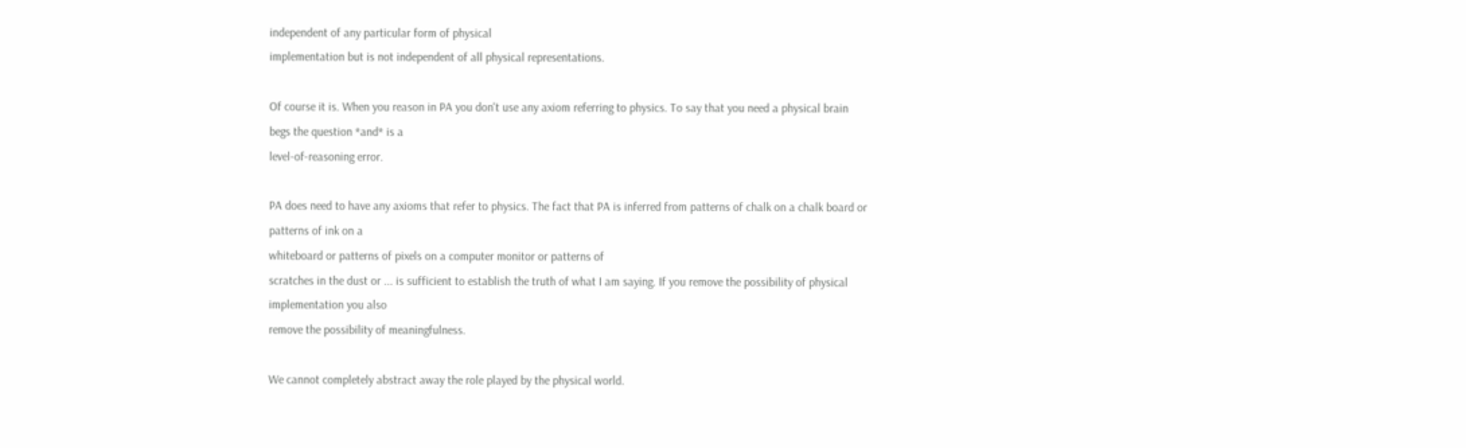independent of any particular form of physical
implementation but is not independent of all physical representations.

Of course it is. When you reason in PA you don't use any axiom referring to physics. To say that you need a physical brain begs the question *and* is a
level-of-reasoning error.

PA does need to have any axioms that refer to physics. The fact that PA is inferred from patterns of chalk on a chalk board or patterns of ink on a
whiteboard or patterns of pixels on a computer monitor or patterns of
scratches in the dust or ... is sufficient to establish the truth of what I am saying. If you remove the possibility of physical implementation you also
remove the possibility of meaningfulness.

We cannot completely abstract away the role played by the physical world.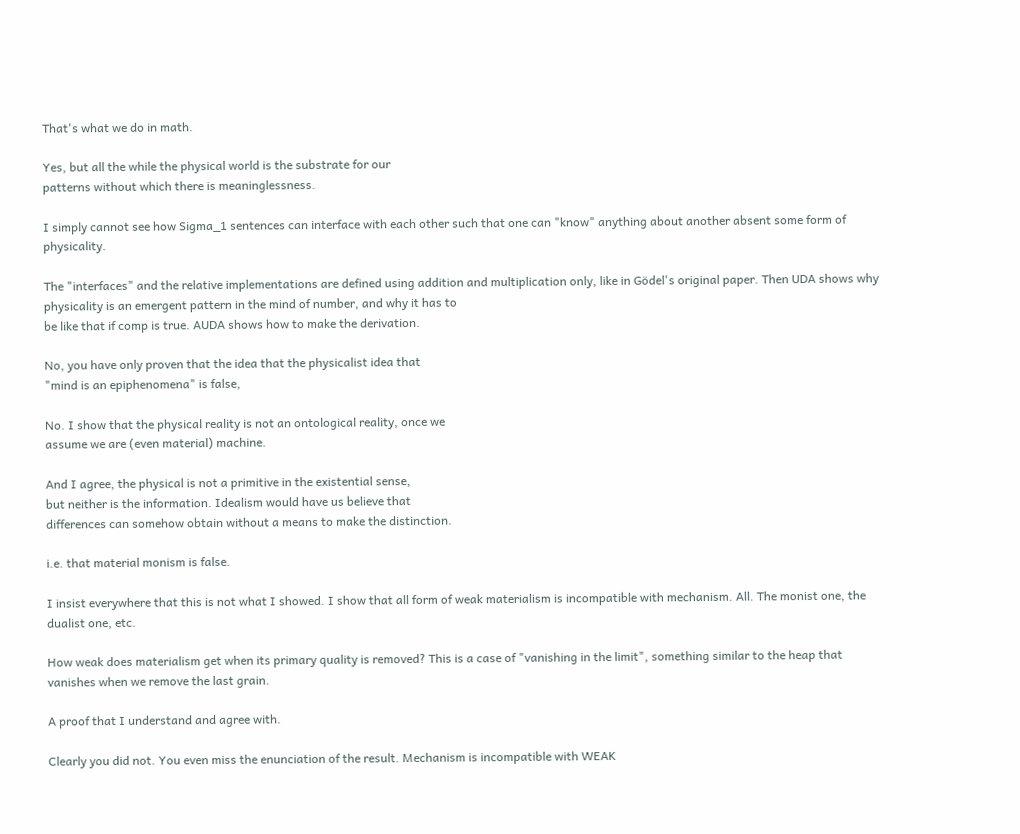That's what we do in math.

Yes, but all the while the physical world is the substrate for our
patterns without which there is meaninglessness.

I simply cannot see how Sigma_1 sentences can interface with each other such that one can "know" anything about another absent some form of physicality.

The "interfaces" and the relative implementations are defined using addition and multiplication only, like in Gödel's original paper. Then UDA shows why physicality is an emergent pattern in the mind of number, and why it has to
be like that if comp is true. AUDA shows how to make the derivation.

No, you have only proven that the idea that the physicalist idea that
"mind is an epiphenomena" is false,

No. I show that the physical reality is not an ontological reality, once we
assume we are (even material) machine.

And I agree, the physical is not a primitive in the existential sense,
but neither is the information. Idealism would have us believe that
differences can somehow obtain without a means to make the distinction.

i.e. that material monism is false.

I insist everywhere that this is not what I showed. I show that all form of weak materialism is incompatible with mechanism. All. The monist one, the
dualist one, etc.

How weak does materialism get when its primary quality is removed? This is a case of "vanishing in the limit", something similar to the heap that
vanishes when we remove the last grain.

A proof that I understand and agree with.

Clearly you did not. You even miss the enunciation of the result. Mechanism is incompatible with WEAK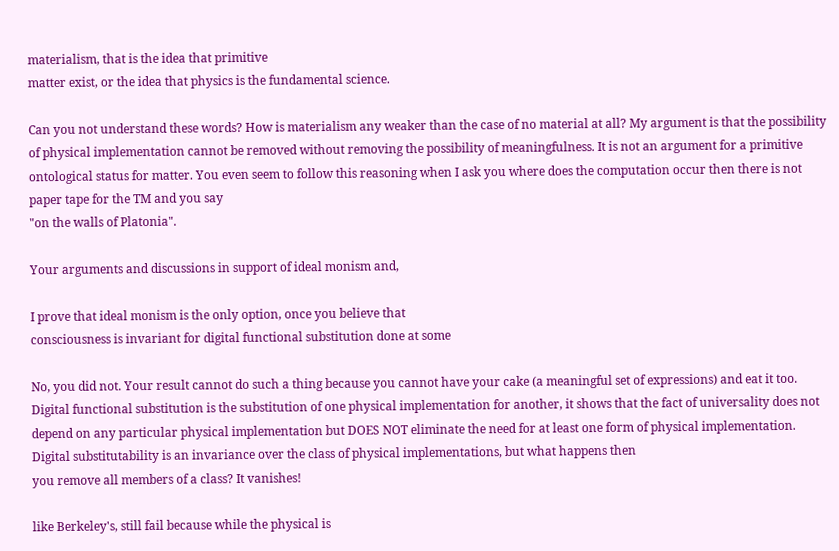materialism, that is the idea that primitive
matter exist, or the idea that physics is the fundamental science.

Can you not understand these words? How is materialism any weaker than the case of no material at all? My argument is that the possibility of physical implementation cannot be removed without removing the possibility of meaningfulness. It is not an argument for a primitive ontological status for matter. You even seem to follow this reasoning when I ask you where does the computation occur then there is not paper tape for the TM and you say
"on the walls of Platonia".

Your arguments and discussions in support of ideal monism and,

I prove that ideal monism is the only option, once you believe that
consciousness is invariant for digital functional substitution done at some

No, you did not. Your result cannot do such a thing because you cannot have your cake (a meaningful set of expressions) and eat it too. Digital functional substitution is the substitution of one physical implementation for another, it shows that the fact of universality does not depend on any particular physical implementation but DOES NOT eliminate the need for at least one form of physical implementation. Digital substitutability is an invariance over the class of physical implementations, but what happens then
you remove all members of a class? It vanishes!

like Berkeley's, still fail because while the physical is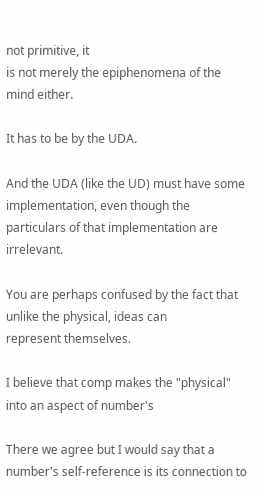not primitive, it
is not merely the epiphenomena of the mind either.

It has to be by the UDA.

And the UDA (like the UD) must have some implementation, even though the
particulars of that implementation are irrelevant.

You are perhaps confused by the fact that unlike the physical, ideas can
represent themselves.

I believe that comp makes the "physical" into an aspect of number's

There we agree but I would say that a number's self-reference is its connection to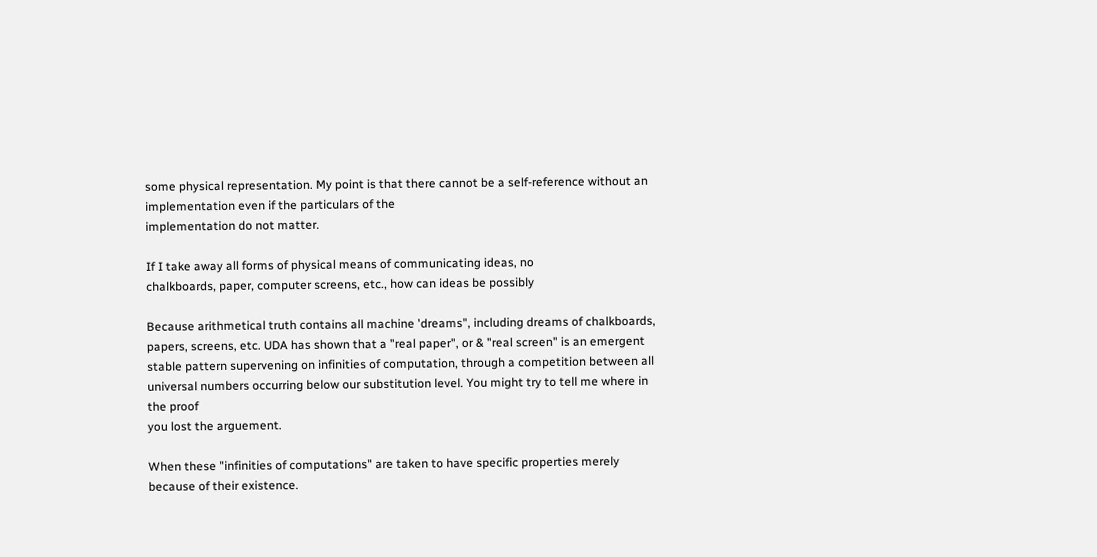some physical representation. My point is that there cannot be a self-reference without an implementation even if the particulars of the
implementation do not matter.

If I take away all forms of physical means of communicating ideas, no
chalkboards, paper, computer screens, etc., how can ideas be possibly

Because arithmetical truth contains all machine 'dreams", including dreams of chalkboards, papers, screens, etc. UDA has shown that a "real paper", or & "real screen" is an emergent stable pattern supervening on infinities of computation, through a competition between all universal numbers occurring below our substitution level. You might try to tell me where in the proof
you lost the arguement.

When these "infinities of computations" are taken to have specific properties merely because of their existence.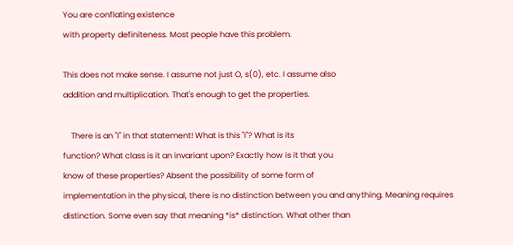You are conflating existence
with property definiteness. Most people have this problem.

This does not make sense. I assume not just O, s(0), etc. I assume also
addition and multiplication. That's enough to get the properties.

    There is an "I" in that statement! What is this "I"? What is its
function? What class is it an invariant upon? Exactly how is it that you
know of these properties? Absent the possibility of some form of
implementation in the physical, there is no distinction between you and anything. Meaning requires distinction. Some even say that meaning *is* distinction. What other than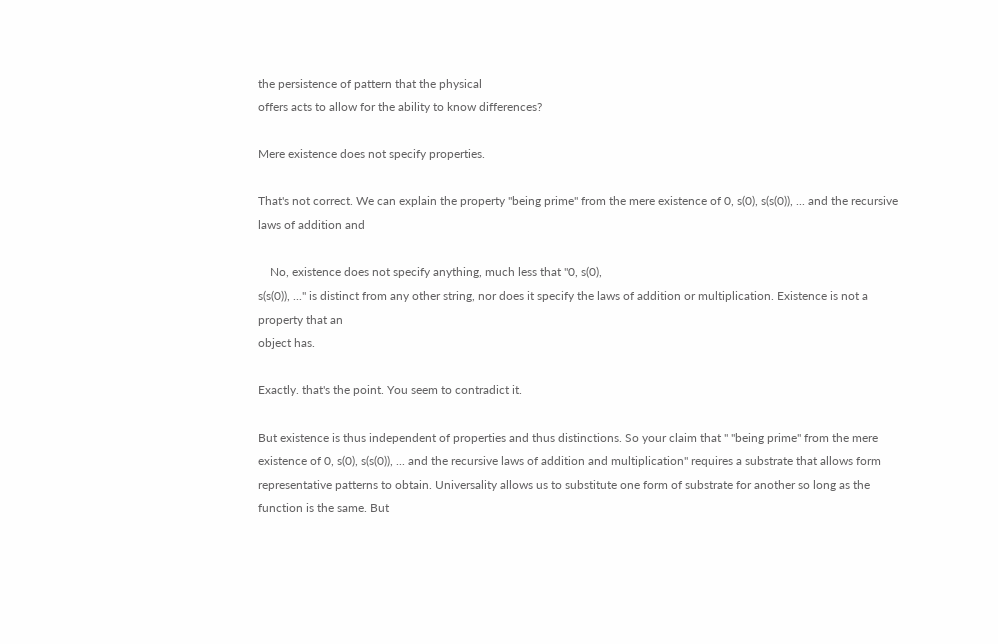the persistence of pattern that the physical
offers acts to allow for the ability to know differences?

Mere existence does not specify properties.

That's not correct. We can explain the property "being prime" from the mere existence of 0, s(0), s(s(0)), ... and the recursive laws of addition and

    No, existence does not specify anything, much less that "0, s(0),
s(s(0)), ..." is distinct from any other string, nor does it specify the laws of addition or multiplication. Existence is not a property that an
object has.

Exactly. that's the point. You seem to contradict it.

But existence is thus independent of properties and thus distinctions. So your claim that " "being prime" from the mere existence of 0, s(0), s(s(0)), ... and the recursive laws of addition and multiplication" requires a substrate that allows form representative patterns to obtain. Universality allows us to substitute one form of substrate for another so long as the function is the same. But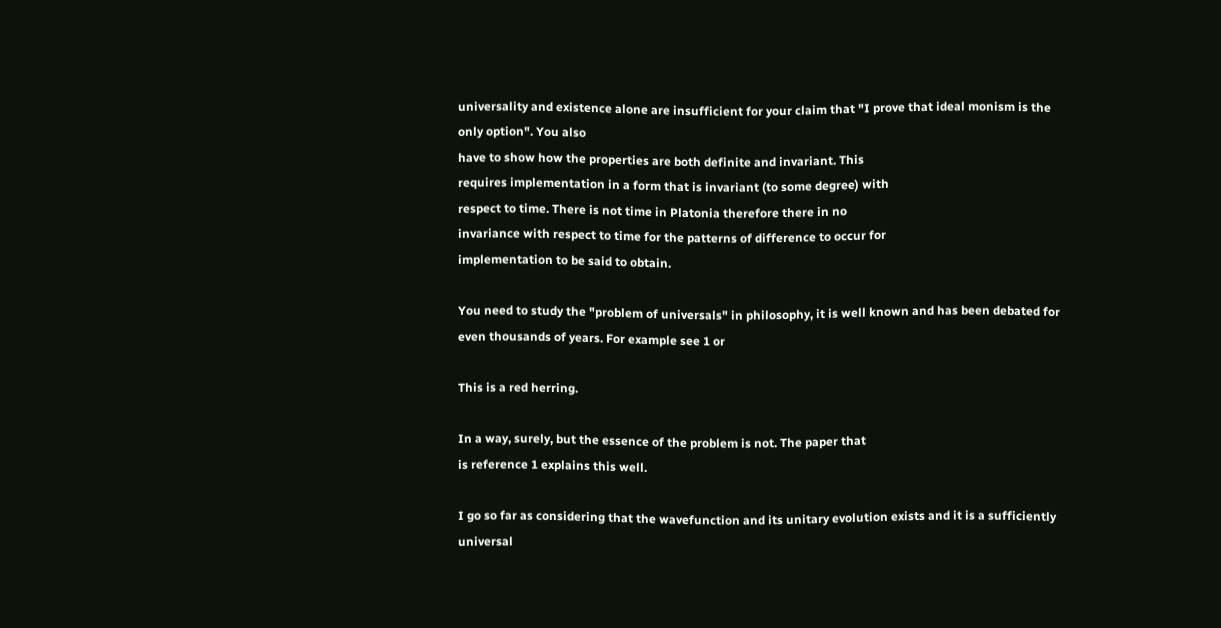universality and existence alone are insufficient for your claim that "I prove that ideal monism is the only option". You also
have to show how the properties are both definite and invariant. This
requires implementation in a form that is invariant (to some degree) with
respect to time. There is not time in Platonia therefore there in no
invariance with respect to time for the patterns of difference to occur for
implementation to be said to obtain.

You need to study the "problem of universals" in philosophy, it is well known and has been debated for even thousands of years. For example see 1 or

This is a red herring.

In a way, surely, but the essence of the problem is not. The paper that
is reference 1 explains this well.

I go so far as considering that the wavefunction and its unitary evolution exists and it is a sufficiently universal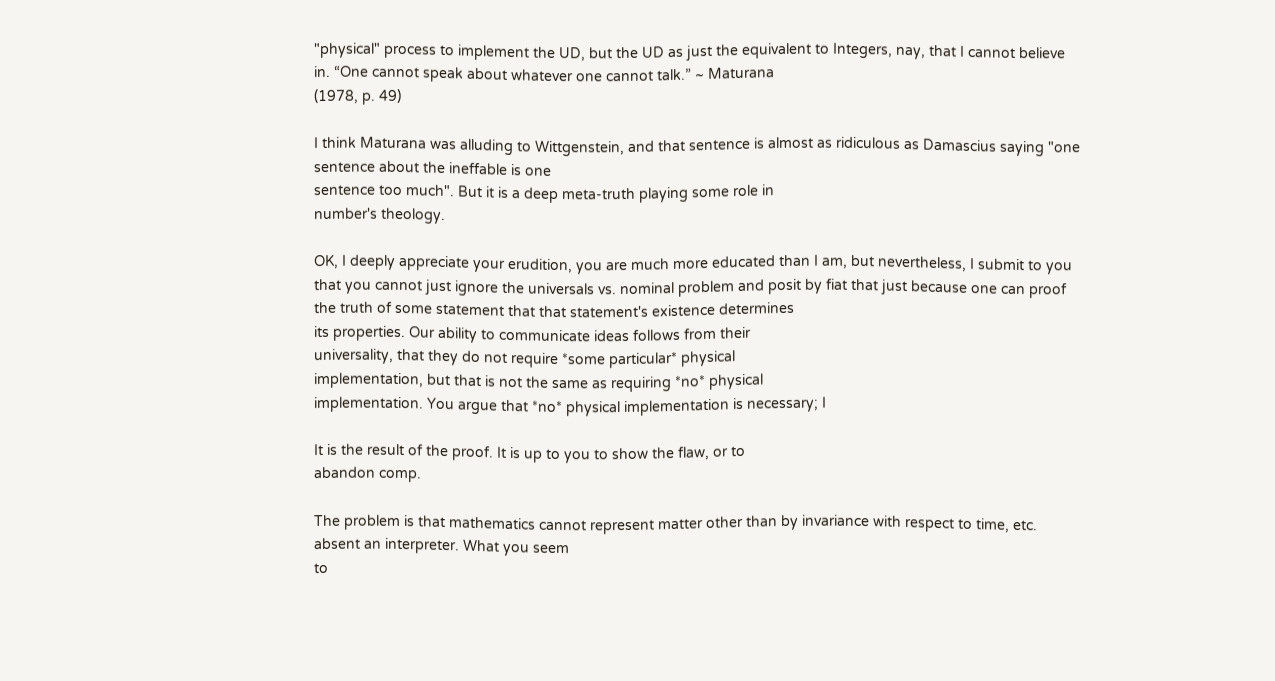"physical" process to implement the UD, but the UD as just the equivalent to Integers, nay, that I cannot believe in. “One cannot speak about whatever one cannot talk.” ~ Maturana
(1978, p. 49)

I think Maturana was alluding to Wittgenstein, and that sentence is almost as ridiculous as Damascius saying "one sentence about the ineffable is one
sentence too much". But it is a deep meta-truth playing some role in
number's theology.

OK, I deeply appreciate your erudition, you are much more educated than I am, but nevertheless, I submit to you that you cannot just ignore the universals vs. nominal problem and posit by fiat that just because one can proof the truth of some statement that that statement's existence determines
its properties. Our ability to communicate ideas follows from their
universality, that they do not require *some particular* physical
implementation, but that is not the same as requiring *no* physical
implementation. You argue that *no* physical implementation is necessary; I

It is the result of the proof. It is up to you to show the flaw, or to
abandon comp.

The problem is that mathematics cannot represent matter other than by invariance with respect to time, etc. absent an interpreter. What you seem
to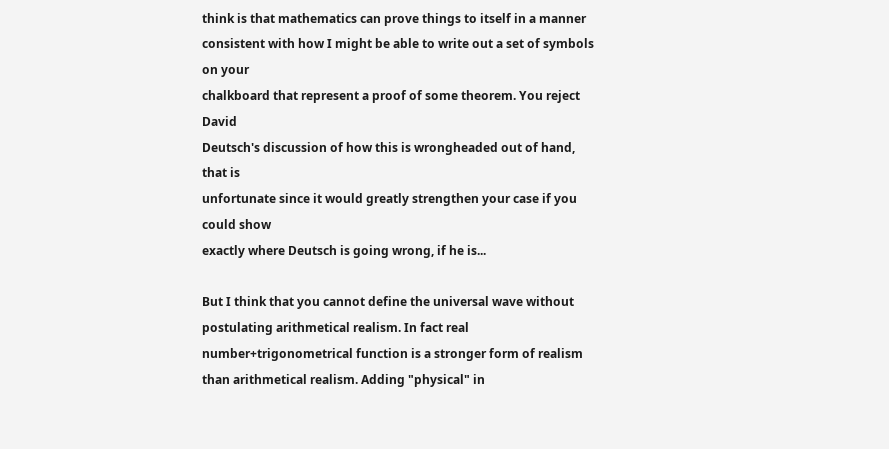think is that mathematics can prove things to itself in a manner
consistent with how I might be able to write out a set of symbols on your
chalkboard that represent a proof of some theorem. You reject David
Deutsch's discussion of how this is wrongheaded out of hand, that is
unfortunate since it would greatly strengthen your case if you could show
exactly where Deutsch is going wrong, if he is...

But I think that you cannot define the universal wave without postulating arithmetical realism. In fact real number+trigonometrical function is a stronger form of realism than arithmetical realism. Adding "physical" in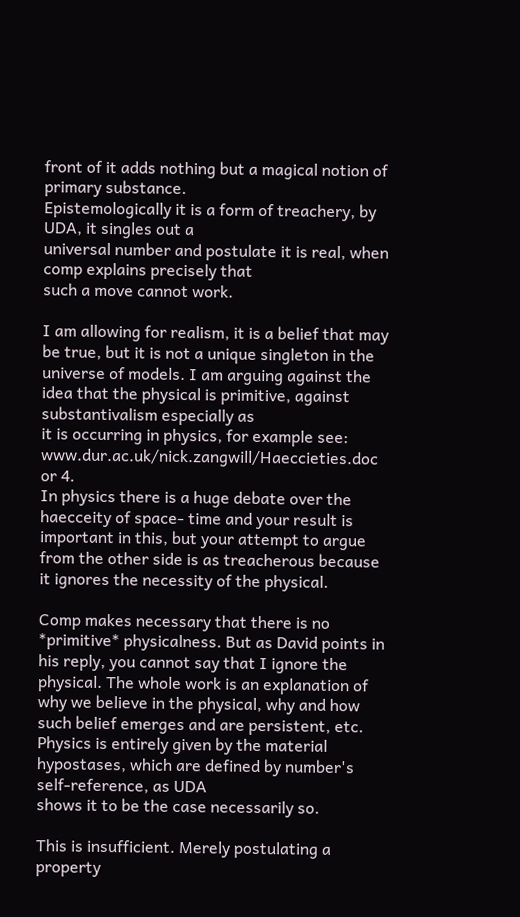front of it adds nothing but a magical notion of primary substance.
Epistemologically it is a form of treachery, by UDA, it singles out a
universal number and postulate it is real, when comp explains precisely that
such a move cannot work.

I am allowing for realism, it is a belief that may be true, but it is not a unique singleton in the universe of models. I am arguing against the idea that the physical is primitive, against substantivalism especially as
it is occurring in physics, for example see:
www.dur.ac.uk/nick.zangwill/Haeccieties.doc or 4.
In physics there is a huge debate over the haecceity of space- time and your result is important in this, but your attempt to argue from the other side is as treacherous because it ignores the necessity of the physical.

Comp makes necessary that there is no *primitive* physicalness. But as David points in his reply, you cannot say that I ignore the physical. The whole work is an explanation of why we believe in the physical, why and how such belief emerges and are persistent, etc. Physics is entirely given by the material hypostases, which are defined by number's self-reference, as UDA
shows it to be the case necessarily so.

This is insufficient. Merely postulating a property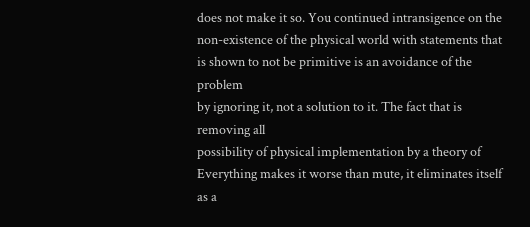does not make it so. You continued intransigence on the non-existence of the physical world with statements that is shown to not be primitive is an avoidance of the problem
by ignoring it, not a solution to it. The fact that is removing all
possibility of physical implementation by a theory of Everything makes it worse than mute, it eliminates itself as a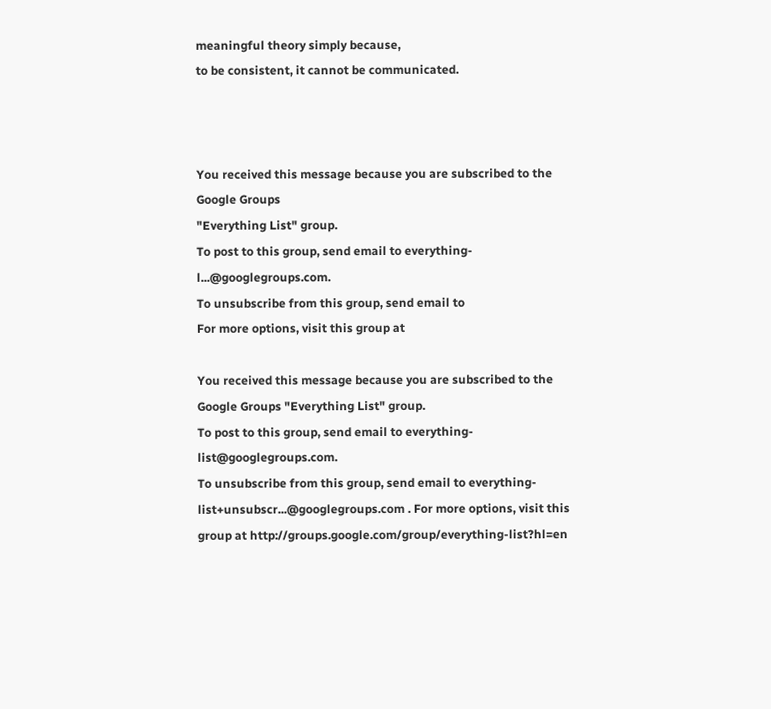meaningful theory simply because,
to be consistent, it cannot be communicated.



You received this message because you are subscribed to the Google Groups
"Everything List" group.
To post to this group, send email to everything- l...@googlegroups.com.
To unsubscribe from this group, send email to
For more options, visit this group at

You received this message because you are subscribed to the Google Groups "Everything List" group.
To post to this group, send email to everything-list@googlegroups.com.
To unsubscribe from this group, send email to everything-list+unsubscr...@googlegroups.com . For more options, visit this group at http://groups.google.com/group/everything-list?hl=en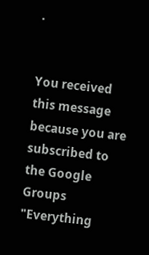.


You received this message because you are subscribed to the Google Groups
"Everything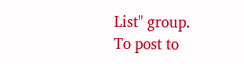List" group.
To post to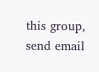this group, send email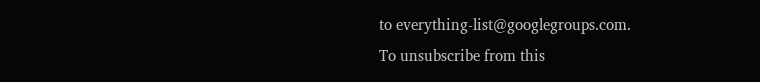to everything-list@googlegroups.com.
To unsubscribe from this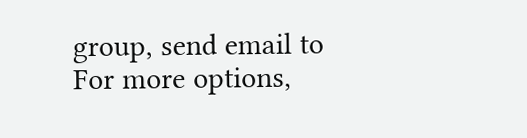group, send email to
For more options,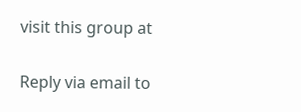visit this group at

Reply via email to